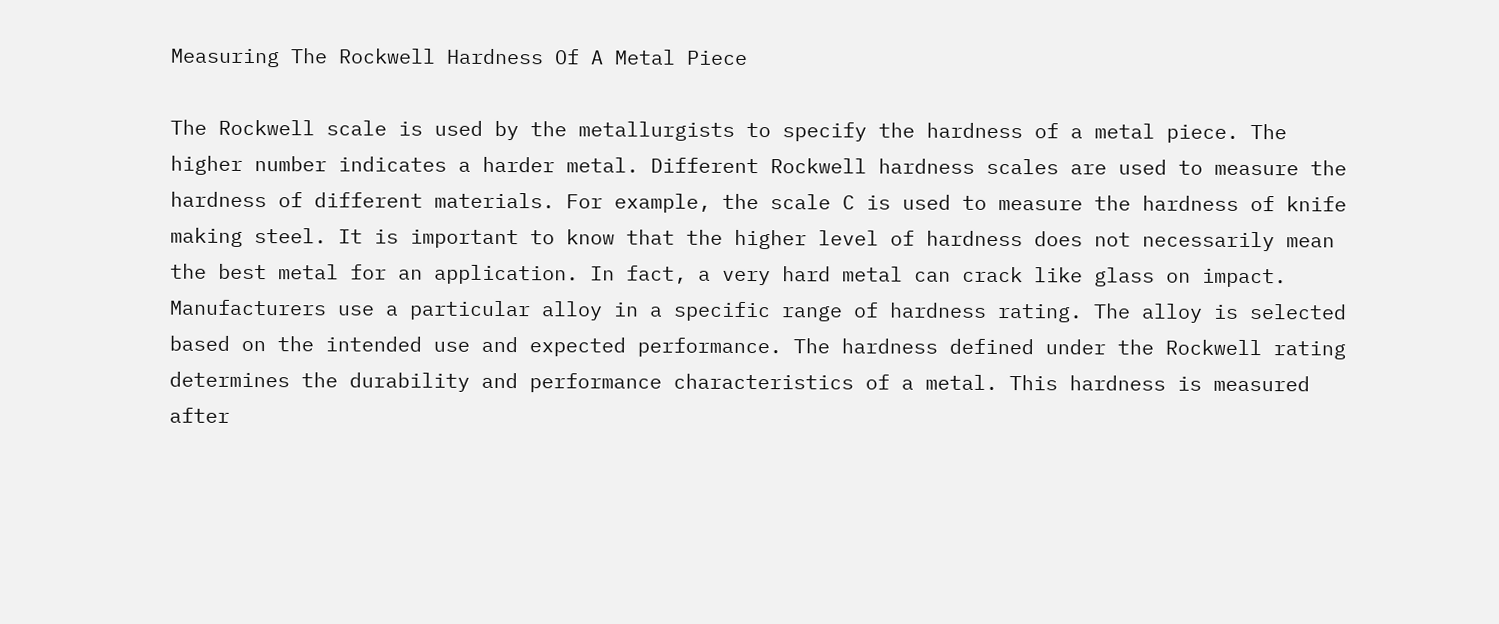Measuring The Rockwell Hardness Of A Metal Piece

The Rockwell scale is used by the metallurgists to specify the hardness of a metal piece. The higher number indicates a harder metal. Different Rockwell hardness scales are used to measure the hardness of different materials. For example, the scale C is used to measure the hardness of knife making steel. It is important to know that the higher level of hardness does not necessarily mean the best metal for an application. In fact, a very hard metal can crack like glass on impact. Manufacturers use a particular alloy in a specific range of hardness rating. The alloy is selected based on the intended use and expected performance. The hardness defined under the Rockwell rating determines the durability and performance characteristics of a metal. This hardness is measured after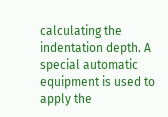calculating the indentation depth. A special automatic equipment is used to apply the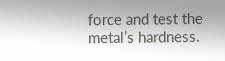force and test the metal’s hardness.